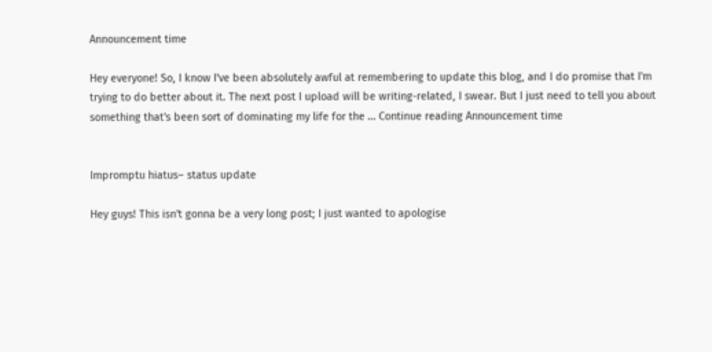Announcement time

Hey everyone! So, I know I've been absolutely awful at remembering to update this blog, and I do promise that I'm trying to do better about it. The next post I upload will be writing-related, I swear. But I just need to tell you about something that's been sort of dominating my life for the … Continue reading Announcement time


Impromptu hiatus– status update

Hey guys! This isn't gonna be a very long post; I just wanted to apologise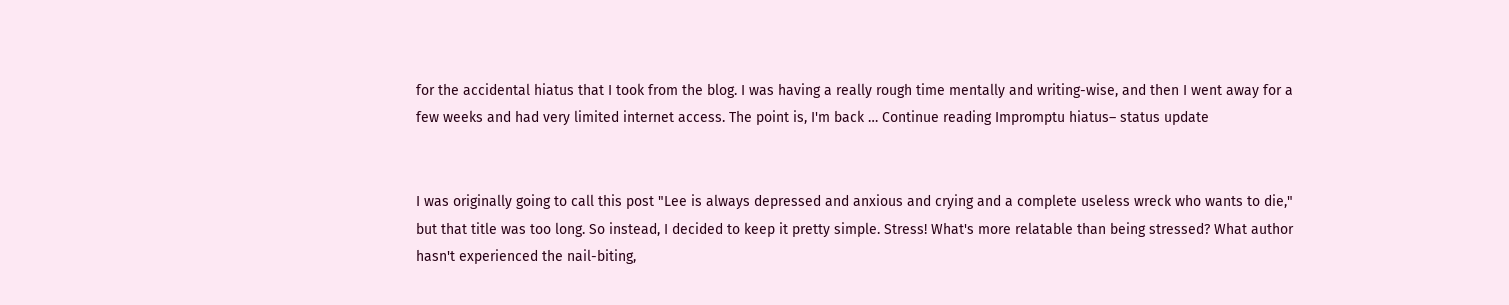for the accidental hiatus that I took from the blog. I was having a really rough time mentally and writing-wise, and then I went away for a few weeks and had very limited internet access. The point is, I'm back … Continue reading Impromptu hiatus– status update


I was originally going to call this post "Lee is always depressed and anxious and crying and a complete useless wreck who wants to die," but that title was too long. So instead, I decided to keep it pretty simple. Stress! What's more relatable than being stressed? What author hasn't experienced the nail-biting,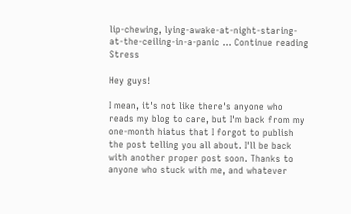lip-chewing, lying-awake-at-night-staring-at-the-ceiling-in-a-panic … Continue reading Stress

Hey guys!

I mean, it's not like there's anyone who reads my blog to care, but I'm back from my one-month hiatus that I forgot to publish the post telling you all about. I'll be back with another proper post soon. Thanks to anyone who stuck with me, and whatever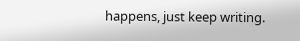happens, just keep writing.